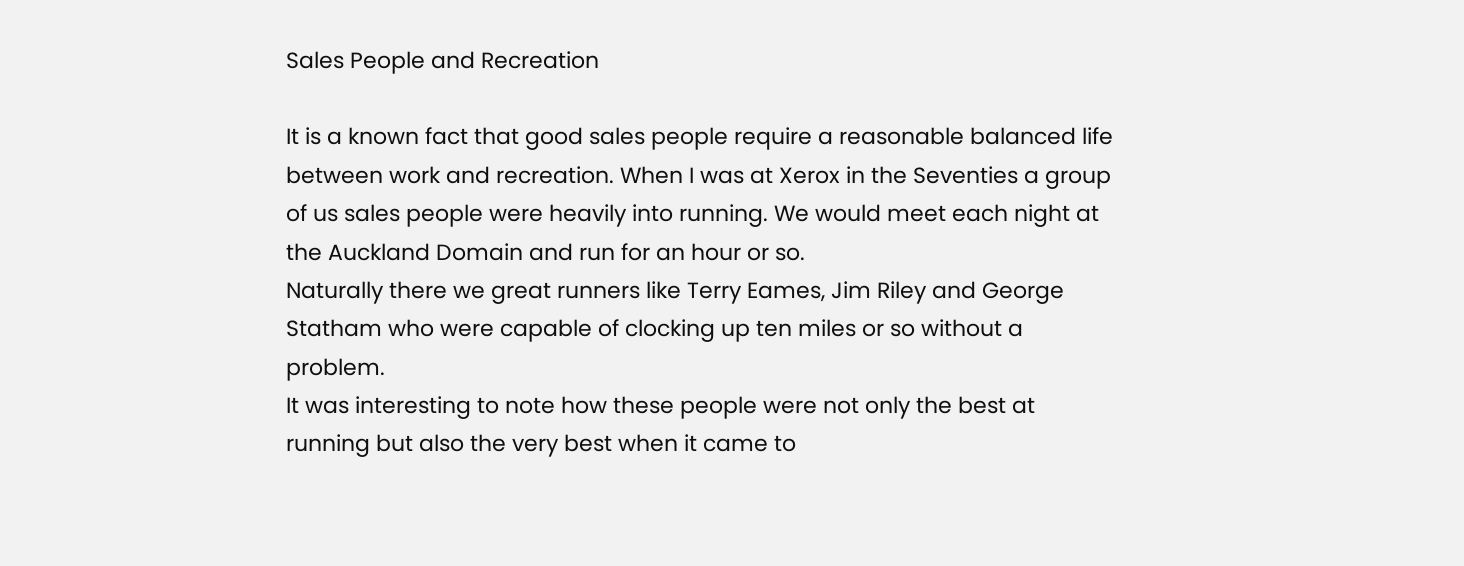Sales People and Recreation

It is a known fact that good sales people require a reasonable balanced life between work and recreation. When I was at Xerox in the Seventies a group of us sales people were heavily into running. We would meet each night at the Auckland Domain and run for an hour or so.
Naturally there we great runners like Terry Eames, Jim Riley and George Statham who were capable of clocking up ten miles or so without a problem.
It was interesting to note how these people were not only the best at running but also the very best when it came to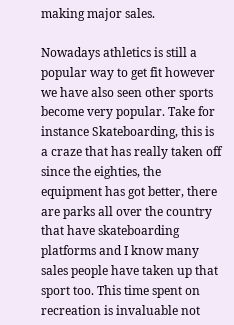making major sales.

Nowadays athletics is still a popular way to get fit however we have also seen other sports become very popular. Take for instance Skateboarding, this is a craze that has really taken off since the eighties, the equipment has got better, there are parks all over the country that have skateboarding platforms and I know many sales people have taken up that sport too. This time spent on recreation is invaluable not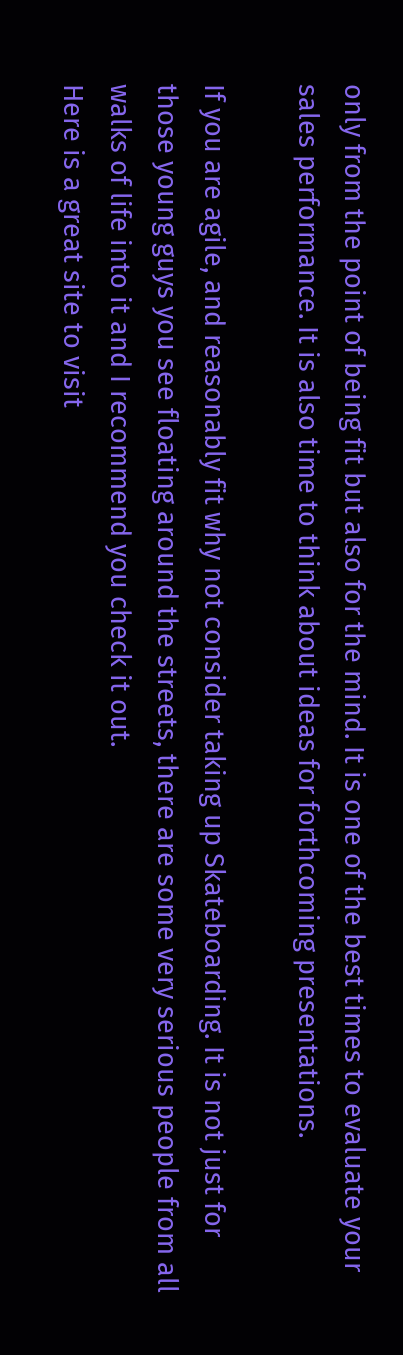only from the point of being fit but also for the mind. It is one of the best times to evaluate your sales performance. It is also time to think about ideas for forthcoming presentations.

If you are agile, and reasonably fit why not consider taking up Skateboarding. It is not just for those young guys you see floating around the streets, there are some very serious people from all walks of life into it and I recommend you check it out.
Here is a great site to visit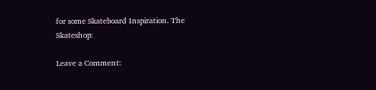for some Skateboard Inspiration. The Skateshop:

Leave a Comment: